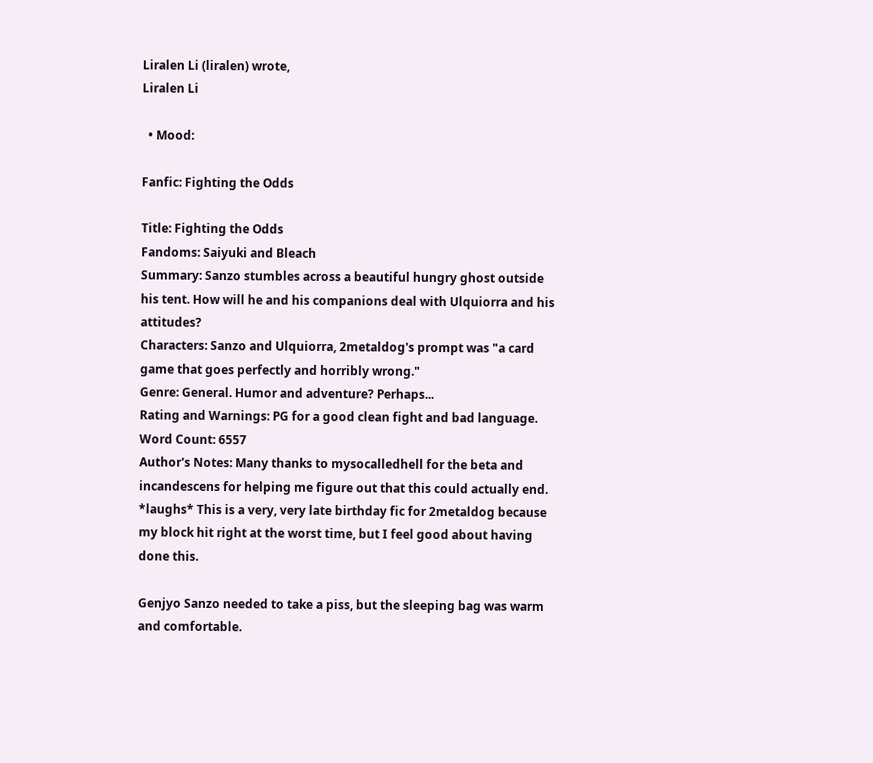Liralen Li (liralen) wrote,
Liralen Li

  • Mood:

Fanfic: Fighting the Odds

Title: Fighting the Odds
Fandoms: Saiyuki and Bleach
Summary: Sanzo stumbles across a beautiful hungry ghost outside his tent. How will he and his companions deal with Ulquiorra and his attitudes?
Characters: Sanzo and Ulquiorra, 2metaldog's prompt was "a card game that goes perfectly and horribly wrong."
Genre: General. Humor and adventure? Perhaps...
Rating and Warnings: PG for a good clean fight and bad language.
Word Count: 6557
Author's Notes: Many thanks to mysocalledhell for the beta and incandescens for helping me figure out that this could actually end. *laughs* This is a very, very late birthday fic for 2metaldog because my block hit right at the worst time, but I feel good about having done this.

Genjyo Sanzo needed to take a piss, but the sleeping bag was warm and comfortable.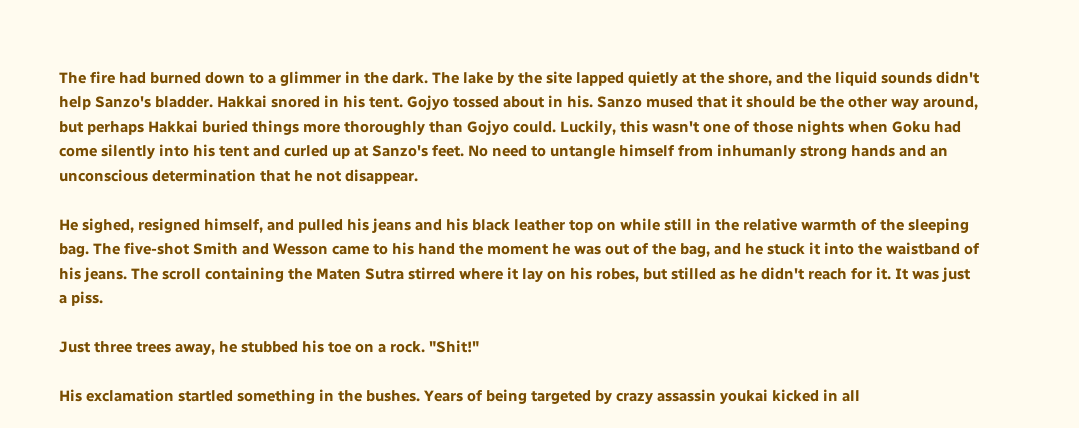The fire had burned down to a glimmer in the dark. The lake by the site lapped quietly at the shore, and the liquid sounds didn't help Sanzo's bladder. Hakkai snored in his tent. Gojyo tossed about in his. Sanzo mused that it should be the other way around, but perhaps Hakkai buried things more thoroughly than Gojyo could. Luckily, this wasn't one of those nights when Goku had come silently into his tent and curled up at Sanzo's feet. No need to untangle himself from inhumanly strong hands and an unconscious determination that he not disappear.

He sighed, resigned himself, and pulled his jeans and his black leather top on while still in the relative warmth of the sleeping bag. The five-shot Smith and Wesson came to his hand the moment he was out of the bag, and he stuck it into the waistband of his jeans. The scroll containing the Maten Sutra stirred where it lay on his robes, but stilled as he didn't reach for it. It was just a piss.

Just three trees away, he stubbed his toe on a rock. "Shit!"

His exclamation startled something in the bushes. Years of being targeted by crazy assassin youkai kicked in all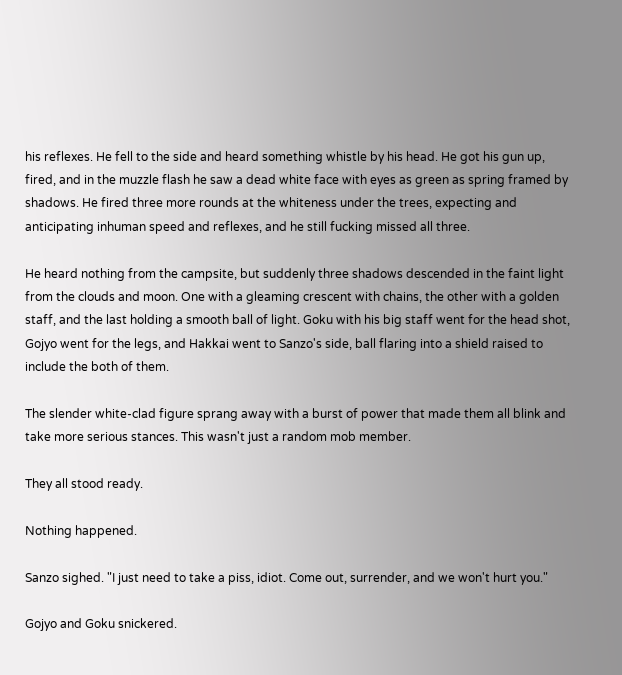his reflexes. He fell to the side and heard something whistle by his head. He got his gun up, fired, and in the muzzle flash he saw a dead white face with eyes as green as spring framed by shadows. He fired three more rounds at the whiteness under the trees, expecting and anticipating inhuman speed and reflexes, and he still fucking missed all three.

He heard nothing from the campsite, but suddenly three shadows descended in the faint light from the clouds and moon. One with a gleaming crescent with chains, the other with a golden staff, and the last holding a smooth ball of light. Goku with his big staff went for the head shot, Gojyo went for the legs, and Hakkai went to Sanzo's side, ball flaring into a shield raised to include the both of them.

The slender white-clad figure sprang away with a burst of power that made them all blink and take more serious stances. This wasn't just a random mob member.

They all stood ready.

Nothing happened.

Sanzo sighed. "I just need to take a piss, idiot. Come out, surrender, and we won't hurt you."

Gojyo and Goku snickered.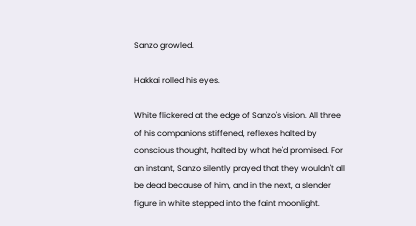Sanzo growled.

Hakkai rolled his eyes.

White flickered at the edge of Sanzo's vision. All three of his companions stiffened, reflexes halted by conscious thought, halted by what he'd promised. For an instant, Sanzo silently prayed that they wouldn't all be dead because of him, and in the next, a slender figure in white stepped into the faint moonlight.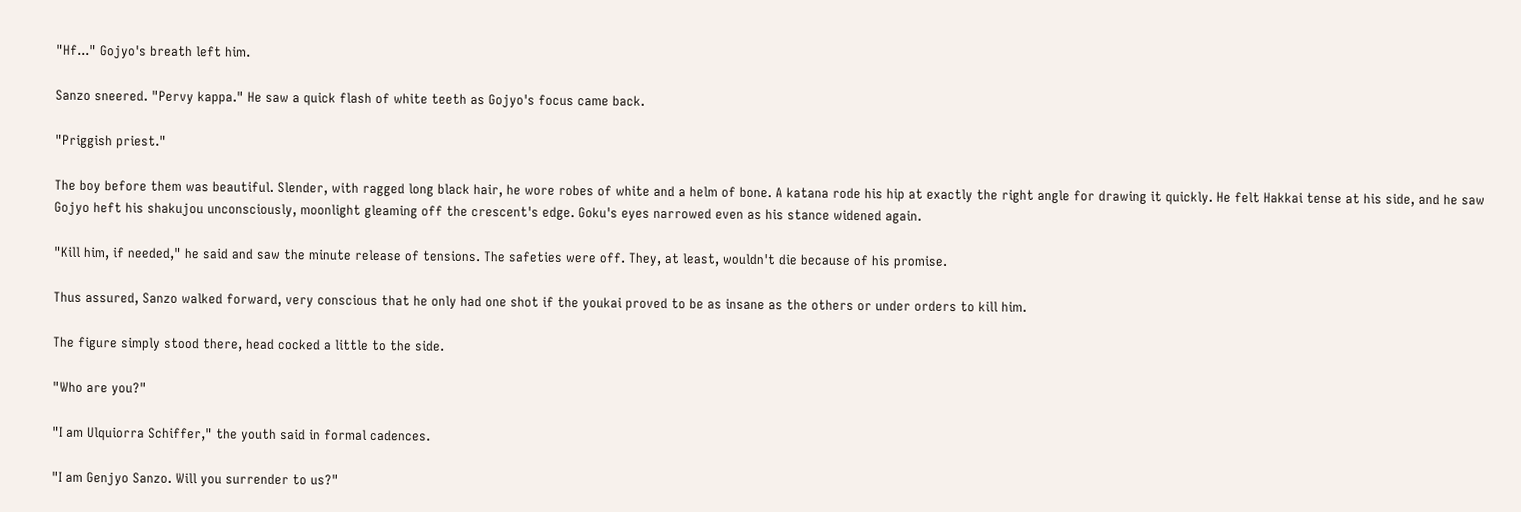"Hf..." Gojyo's breath left him.

Sanzo sneered. "Pervy kappa." He saw a quick flash of white teeth as Gojyo's focus came back.

"Priggish priest."

The boy before them was beautiful. Slender, with ragged long black hair, he wore robes of white and a helm of bone. A katana rode his hip at exactly the right angle for drawing it quickly. He felt Hakkai tense at his side, and he saw Gojyo heft his shakujou unconsciously, moonlight gleaming off the crescent's edge. Goku's eyes narrowed even as his stance widened again.

"Kill him, if needed," he said and saw the minute release of tensions. The safeties were off. They, at least, wouldn't die because of his promise.

Thus assured, Sanzo walked forward, very conscious that he only had one shot if the youkai proved to be as insane as the others or under orders to kill him.

The figure simply stood there, head cocked a little to the side.

"Who are you?"

"I am Ulquiorra Schiffer," the youth said in formal cadences.

"I am Genjyo Sanzo. Will you surrender to us?"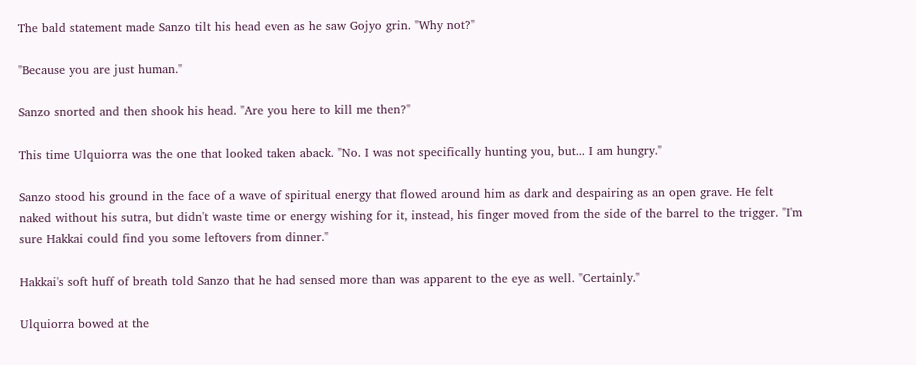The bald statement made Sanzo tilt his head even as he saw Gojyo grin. "Why not?"

"Because you are just human."

Sanzo snorted and then shook his head. "Are you here to kill me then?"

This time Ulquiorra was the one that looked taken aback. "No. I was not specifically hunting you, but... I am hungry."

Sanzo stood his ground in the face of a wave of spiritual energy that flowed around him as dark and despairing as an open grave. He felt naked without his sutra, but didn't waste time or energy wishing for it, instead, his finger moved from the side of the barrel to the trigger. "I'm sure Hakkai could find you some leftovers from dinner."

Hakkai's soft huff of breath told Sanzo that he had sensed more than was apparent to the eye as well. "Certainly."

Ulquiorra bowed at the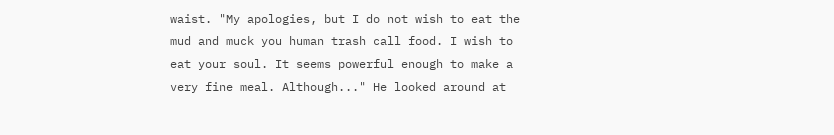waist. "My apologies, but I do not wish to eat the mud and muck you human trash call food. I wish to eat your soul. It seems powerful enough to make a very fine meal. Although..." He looked around at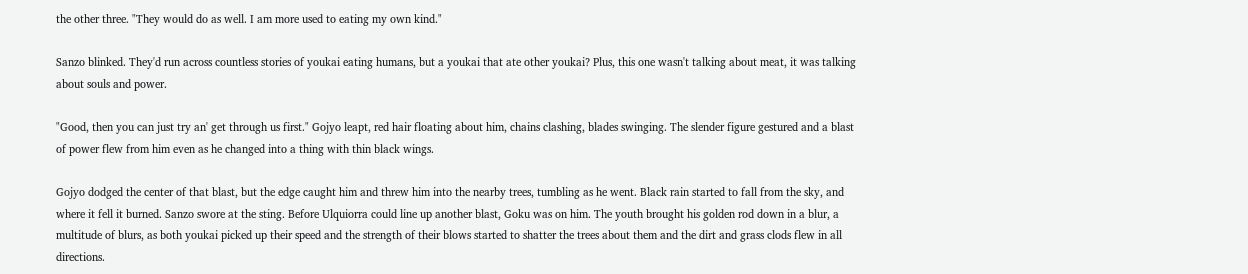the other three. "They would do as well. I am more used to eating my own kind."

Sanzo blinked. They'd run across countless stories of youkai eating humans, but a youkai that ate other youkai? Plus, this one wasn't talking about meat, it was talking about souls and power.

"Good, then you can just try an' get through us first." Gojyo leapt, red hair floating about him, chains clashing, blades swinging. The slender figure gestured and a blast of power flew from him even as he changed into a thing with thin black wings.

Gojyo dodged the center of that blast, but the edge caught him and threw him into the nearby trees, tumbling as he went. Black rain started to fall from the sky, and where it fell it burned. Sanzo swore at the sting. Before Ulquiorra could line up another blast, Goku was on him. The youth brought his golden rod down in a blur, a multitude of blurs, as both youkai picked up their speed and the strength of their blows started to shatter the trees about them and the dirt and grass clods flew in all directions.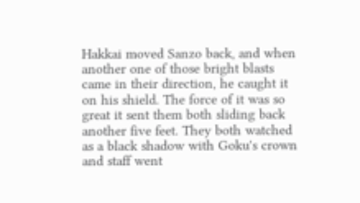Hakkai moved Sanzo back, and when another one of those bright blasts came in their direction, he caught it on his shield. The force of it was so great it sent them both sliding back another five feet. They both watched as a black shadow with Goku's crown and staff went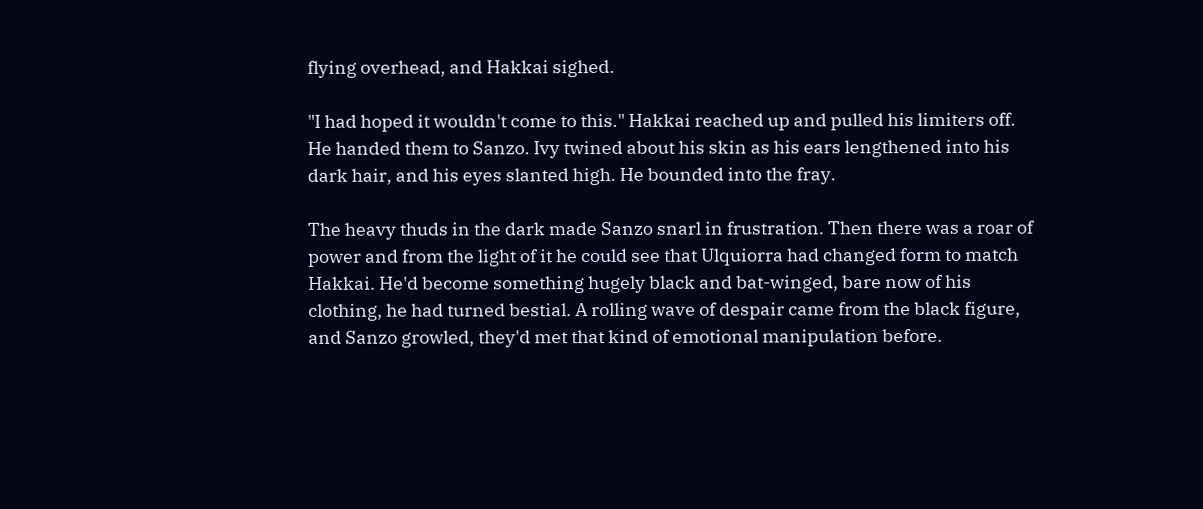flying overhead, and Hakkai sighed.

"I had hoped it wouldn't come to this." Hakkai reached up and pulled his limiters off. He handed them to Sanzo. Ivy twined about his skin as his ears lengthened into his dark hair, and his eyes slanted high. He bounded into the fray.

The heavy thuds in the dark made Sanzo snarl in frustration. Then there was a roar of power and from the light of it he could see that Ulquiorra had changed form to match Hakkai. He'd become something hugely black and bat-winged, bare now of his clothing, he had turned bestial. A rolling wave of despair came from the black figure, and Sanzo growled, they'd met that kind of emotional manipulation before.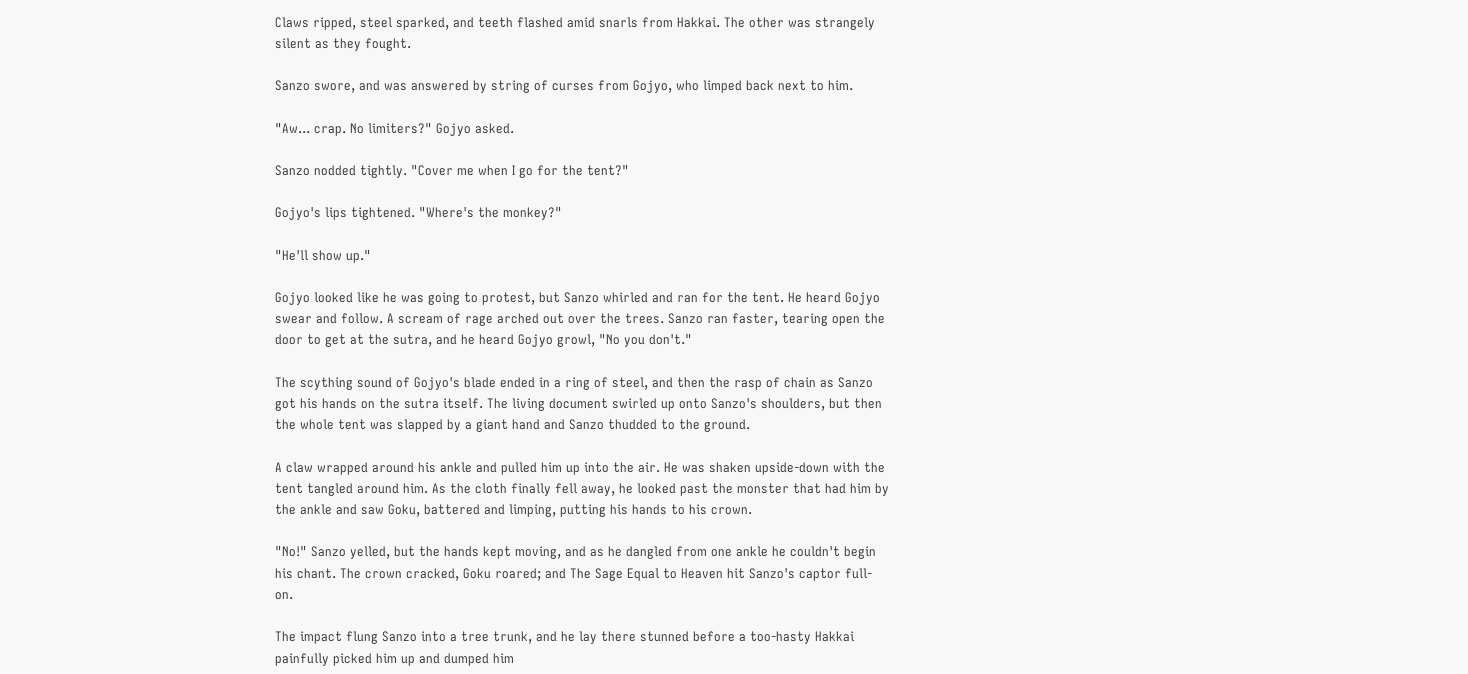Claws ripped, steel sparked, and teeth flashed amid snarls from Hakkai. The other was strangely silent as they fought.

Sanzo swore, and was answered by string of curses from Gojyo, who limped back next to him.

"Aw... crap. No limiters?" Gojyo asked.

Sanzo nodded tightly. "Cover me when I go for the tent?"

Gojyo's lips tightened. "Where's the monkey?"

"He'll show up."

Gojyo looked like he was going to protest, but Sanzo whirled and ran for the tent. He heard Gojyo swear and follow. A scream of rage arched out over the trees. Sanzo ran faster, tearing open the door to get at the sutra, and he heard Gojyo growl, "No you don't."

The scything sound of Gojyo's blade ended in a ring of steel, and then the rasp of chain as Sanzo got his hands on the sutra itself. The living document swirled up onto Sanzo's shoulders, but then the whole tent was slapped by a giant hand and Sanzo thudded to the ground.

A claw wrapped around his ankle and pulled him up into the air. He was shaken upside-down with the tent tangled around him. As the cloth finally fell away, he looked past the monster that had him by the ankle and saw Goku, battered and limping, putting his hands to his crown.

"No!" Sanzo yelled, but the hands kept moving, and as he dangled from one ankle he couldn't begin his chant. The crown cracked, Goku roared; and The Sage Equal to Heaven hit Sanzo's captor full-on.

The impact flung Sanzo into a tree trunk, and he lay there stunned before a too-hasty Hakkai painfully picked him up and dumped him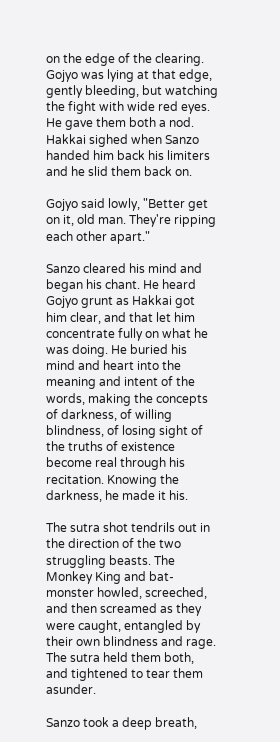on the edge of the clearing. Gojyo was lying at that edge, gently bleeding, but watching the fight with wide red eyes. He gave them both a nod. Hakkai sighed when Sanzo handed him back his limiters and he slid them back on.

Gojyo said lowly, "Better get on it, old man. They're ripping each other apart."

Sanzo cleared his mind and began his chant. He heard Gojyo grunt as Hakkai got him clear, and that let him concentrate fully on what he was doing. He buried his mind and heart into the meaning and intent of the words, making the concepts of darkness, of willing blindness, of losing sight of the truths of existence become real through his recitation. Knowing the darkness, he made it his.

The sutra shot tendrils out in the direction of the two struggling beasts. The Monkey King and bat-monster howled, screeched, and then screamed as they were caught, entangled by their own blindness and rage. The sutra held them both, and tightened to tear them asunder.

Sanzo took a deep breath,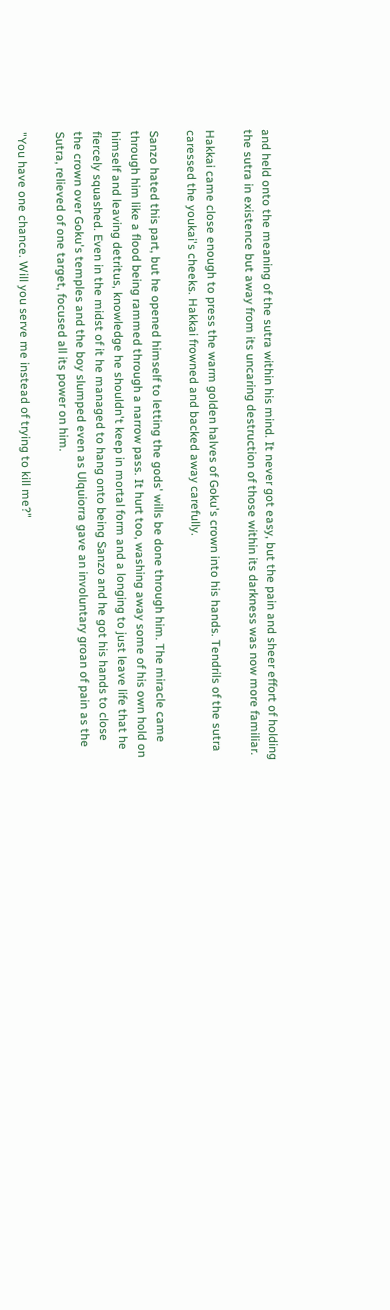and held onto the meaning of the sutra within his mind. It never got easy, but the pain and sheer effort of holding the sutra in existence but away from its uncaring destruction of those within its darkness was now more familiar.

Hakkai came close enough to press the warm golden halves of Goku's crown into his hands. Tendrils of the sutra caressed the youkai's cheeks. Hakkai frowned and backed away carefully.

Sanzo hated this part, but he opened himself to letting the gods' wills be done through him. The miracle came through him like a flood being rammed through a narrow pass. It hurt too, washing away some of his own hold on himself and leaving detritus, knowledge he shouldn't keep in mortal form and a longing to just leave life that he fiercely squashed. Even in the midst of it he managed to hang onto being Sanzo and he got his hands to close the crown over Goku's temples and the boy slumped even as Ulquiorra gave an involuntary groan of pain as the Sutra, relieved of one target, focused all its power on him.

"You have one chance. Will you serve me instead of trying to kill me?"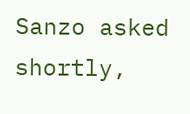Sanzo asked shortly,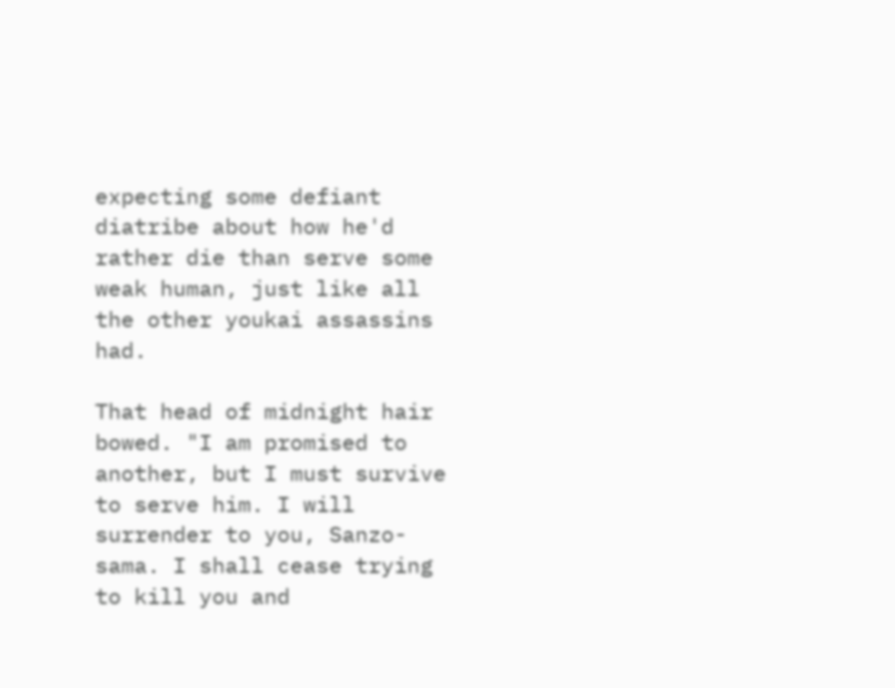expecting some defiant diatribe about how he'd rather die than serve some weak human, just like all the other youkai assassins had.

That head of midnight hair bowed. "I am promised to another, but I must survive to serve him. I will surrender to you, Sanzo-sama. I shall cease trying to kill you and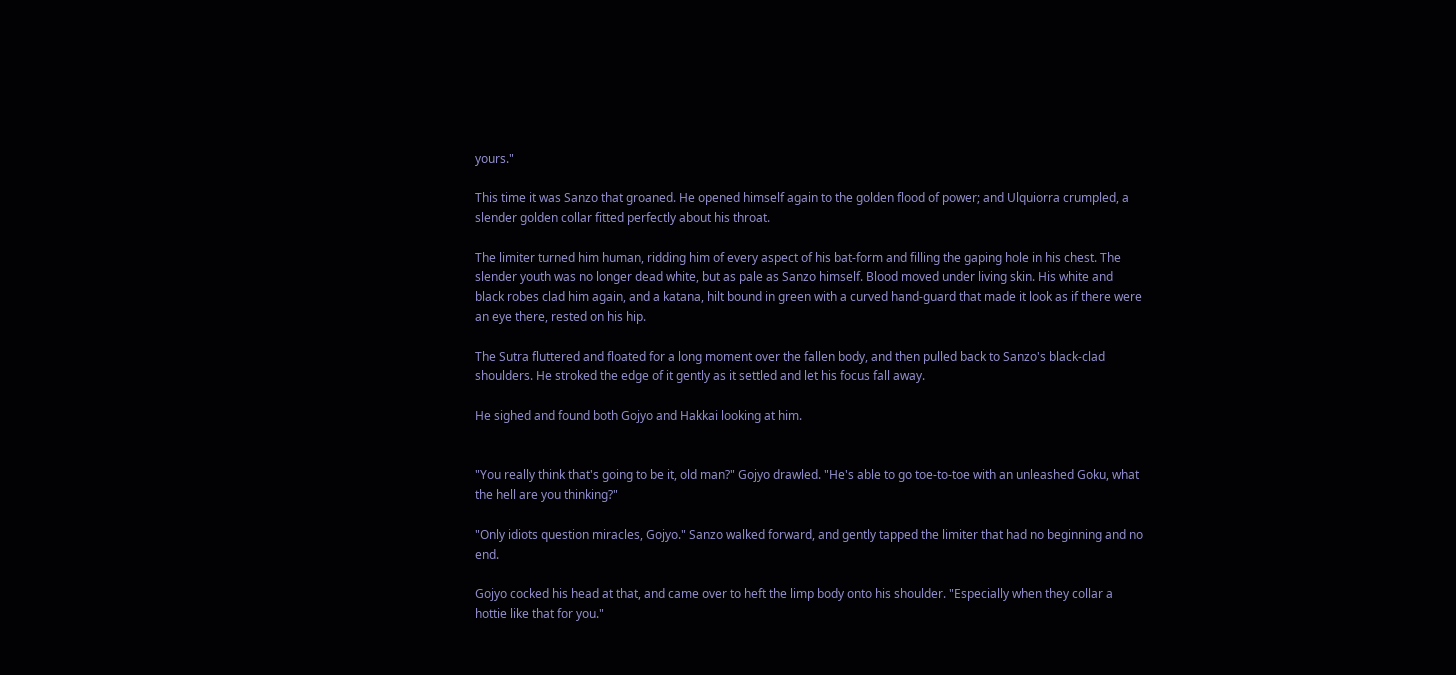yours."

This time it was Sanzo that groaned. He opened himself again to the golden flood of power; and Ulquiorra crumpled, a slender golden collar fitted perfectly about his throat.

The limiter turned him human, ridding him of every aspect of his bat-form and filling the gaping hole in his chest. The slender youth was no longer dead white, but as pale as Sanzo himself. Blood moved under living skin. His white and black robes clad him again, and a katana, hilt bound in green with a curved hand-guard that made it look as if there were an eye there, rested on his hip.

The Sutra fluttered and floated for a long moment over the fallen body, and then pulled back to Sanzo's black-clad shoulders. He stroked the edge of it gently as it settled and let his focus fall away.

He sighed and found both Gojyo and Hakkai looking at him.


"You really think that's going to be it, old man?" Gojyo drawled. "He's able to go toe-to-toe with an unleashed Goku, what the hell are you thinking?"

"Only idiots question miracles, Gojyo." Sanzo walked forward, and gently tapped the limiter that had no beginning and no end.

Gojyo cocked his head at that, and came over to heft the limp body onto his shoulder. "Especially when they collar a hottie like that for you."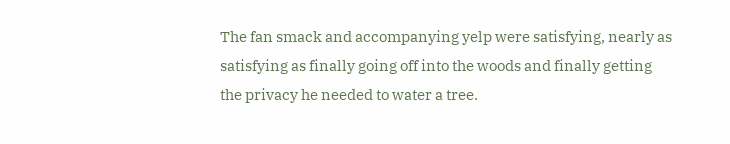The fan smack and accompanying yelp were satisfying, nearly as satisfying as finally going off into the woods and finally getting the privacy he needed to water a tree.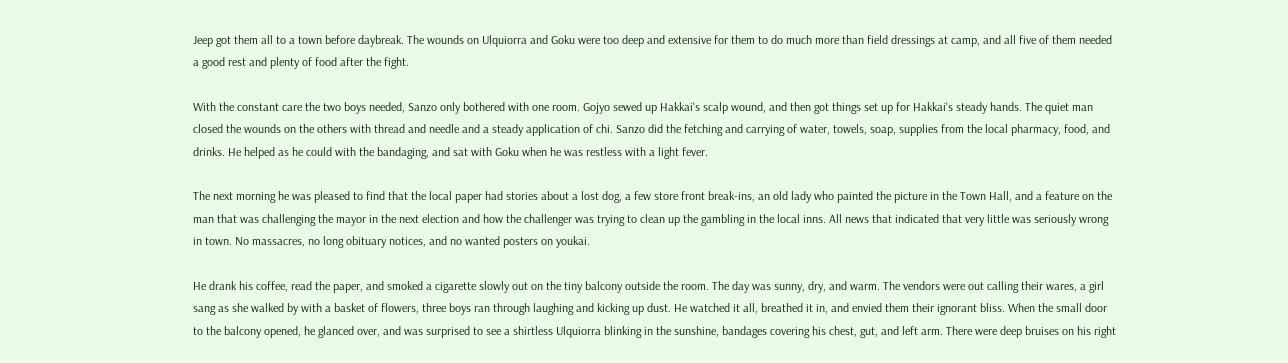Jeep got them all to a town before daybreak. The wounds on Ulquiorra and Goku were too deep and extensive for them to do much more than field dressings at camp, and all five of them needed a good rest and plenty of food after the fight.

With the constant care the two boys needed, Sanzo only bothered with one room. Gojyo sewed up Hakkai's scalp wound, and then got things set up for Hakkai's steady hands. The quiet man closed the wounds on the others with thread and needle and a steady application of chi. Sanzo did the fetching and carrying of water, towels, soap, supplies from the local pharmacy, food, and drinks. He helped as he could with the bandaging, and sat with Goku when he was restless with a light fever.

The next morning he was pleased to find that the local paper had stories about a lost dog, a few store front break-ins, an old lady who painted the picture in the Town Hall, and a feature on the man that was challenging the mayor in the next election and how the challenger was trying to clean up the gambling in the local inns. All news that indicated that very little was seriously wrong in town. No massacres, no long obituary notices, and no wanted posters on youkai.

He drank his coffee, read the paper, and smoked a cigarette slowly out on the tiny balcony outside the room. The day was sunny, dry, and warm. The vendors were out calling their wares, a girl sang as she walked by with a basket of flowers, three boys ran through laughing and kicking up dust. He watched it all, breathed it in, and envied them their ignorant bliss. When the small door to the balcony opened, he glanced over, and was surprised to see a shirtless Ulquiorra blinking in the sunshine, bandages covering his chest, gut, and left arm. There were deep bruises on his right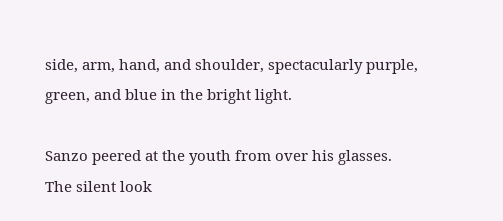side, arm, hand, and shoulder, spectacularly purple, green, and blue in the bright light.

Sanzo peered at the youth from over his glasses. The silent look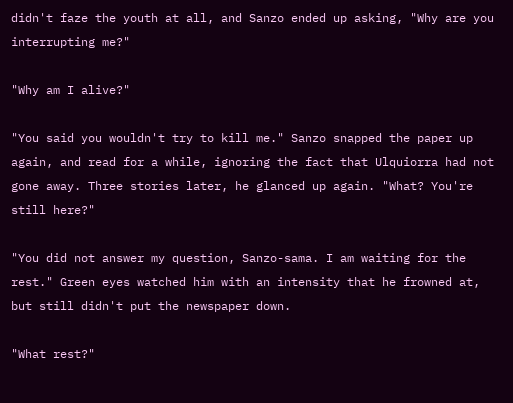didn't faze the youth at all, and Sanzo ended up asking, "Why are you interrupting me?"

"Why am I alive?"

"You said you wouldn't try to kill me." Sanzo snapped the paper up again, and read for a while, ignoring the fact that Ulquiorra had not gone away. Three stories later, he glanced up again. "What? You're still here?"

"You did not answer my question, Sanzo-sama. I am waiting for the rest." Green eyes watched him with an intensity that he frowned at, but still didn't put the newspaper down.

"What rest?"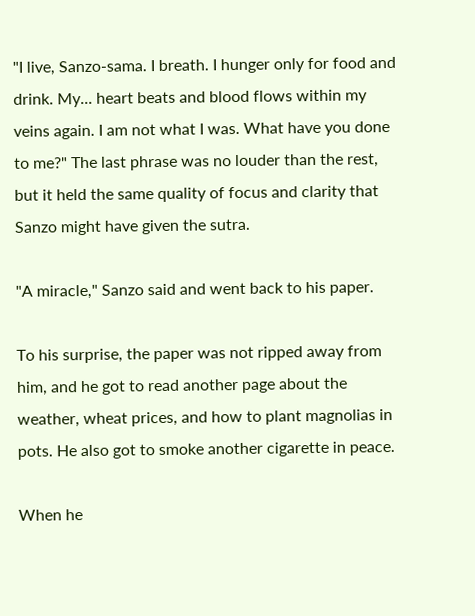"I live, Sanzo-sama. I breath. I hunger only for food and drink. My... heart beats and blood flows within my veins again. I am not what I was. What have you done to me?" The last phrase was no louder than the rest, but it held the same quality of focus and clarity that Sanzo might have given the sutra.

"A miracle," Sanzo said and went back to his paper.

To his surprise, the paper was not ripped away from him, and he got to read another page about the weather, wheat prices, and how to plant magnolias in pots. He also got to smoke another cigarette in peace.

When he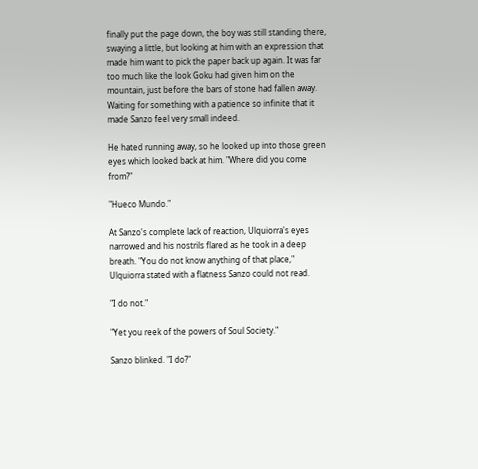finally put the page down, the boy was still standing there, swaying a little, but looking at him with an expression that made him want to pick the paper back up again. It was far too much like the look Goku had given him on the mountain, just before the bars of stone had fallen away. Waiting for something with a patience so infinite that it made Sanzo feel very small indeed.

He hated running away, so he looked up into those green eyes which looked back at him. "Where did you come from?"

"Hueco Mundo."

At Sanzo's complete lack of reaction, Ulquiorra's eyes narrowed and his nostrils flared as he took in a deep breath. "You do not know anything of that place," Ulquiorra stated with a flatness Sanzo could not read.

"I do not."

"Yet you reek of the powers of Soul Society."

Sanzo blinked. "I do?"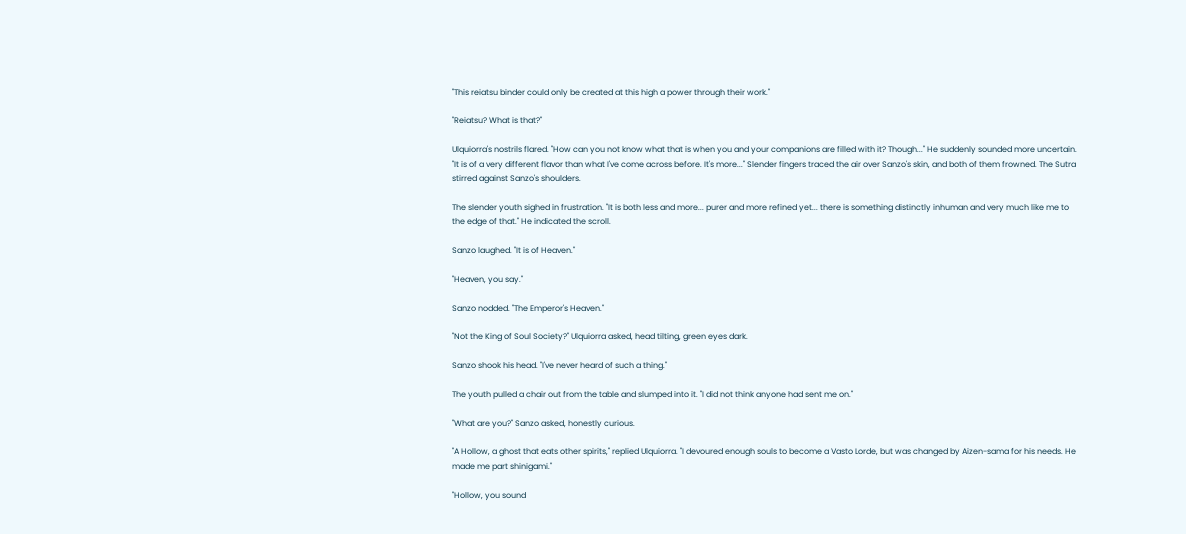"This reiatsu binder could only be created at this high a power through their work."

"Reiatsu? What is that?"

Ulquiorra's nostrils flared. "How can you not know what that is when you and your companions are filled with it? Though..." He suddenly sounded more uncertain. "It is of a very different flavor than what I've come across before. It's more..." Slender fingers traced the air over Sanzo's skin, and both of them frowned. The Sutra stirred against Sanzo's shoulders.

The slender youth sighed in frustration. "It is both less and more... purer and more refined yet... there is something distinctly inhuman and very much like me to the edge of that." He indicated the scroll.

Sanzo laughed. "It is of Heaven."

"Heaven, you say."

Sanzo nodded. "The Emperor's Heaven."

"Not the King of Soul Society?" Ulquiorra asked, head tilting, green eyes dark.

Sanzo shook his head. "I've never heard of such a thing."

The youth pulled a chair out from the table and slumped into it. "I did not think anyone had sent me on."

"What are you?" Sanzo asked, honestly curious.

"A Hollow, a ghost that eats other spirits," replied Ulquiorra. "I devoured enough souls to become a Vasto Lorde, but was changed by Aizen-sama for his needs. He made me part shinigami."

"Hollow, you sound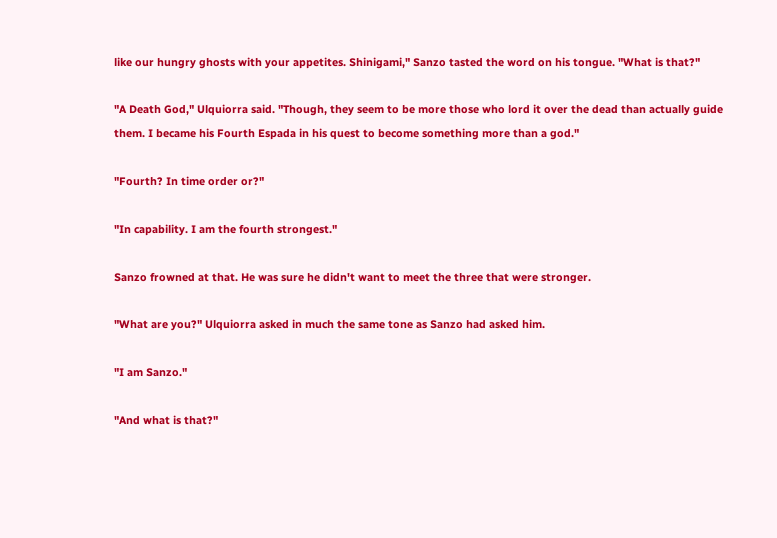like our hungry ghosts with your appetites. Shinigami," Sanzo tasted the word on his tongue. "What is that?"

"A Death God," Ulquiorra said. "Though, they seem to be more those who lord it over the dead than actually guide them. I became his Fourth Espada in his quest to become something more than a god."

"Fourth? In time order or?"

"In capability. I am the fourth strongest."

Sanzo frowned at that. He was sure he didn't want to meet the three that were stronger.

"What are you?" Ulquiorra asked in much the same tone as Sanzo had asked him.

"I am Sanzo."

"And what is that?"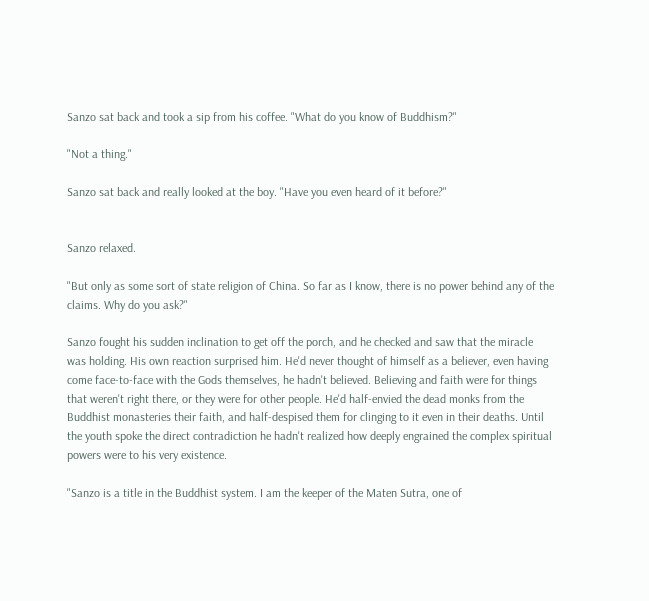Sanzo sat back and took a sip from his coffee. "What do you know of Buddhism?"

"Not a thing."

Sanzo sat back and really looked at the boy. "Have you even heard of it before?"


Sanzo relaxed.

"But only as some sort of state religion of China. So far as I know, there is no power behind any of the claims. Why do you ask?"

Sanzo fought his sudden inclination to get off the porch, and he checked and saw that the miracle was holding. His own reaction surprised him. He'd never thought of himself as a believer, even having come face-to-face with the Gods themselves, he hadn't believed. Believing and faith were for things that weren't right there, or they were for other people. He'd half-envied the dead monks from the Buddhist monasteries their faith, and half-despised them for clinging to it even in their deaths. Until the youth spoke the direct contradiction he hadn't realized how deeply engrained the complex spiritual powers were to his very existence.

"Sanzo is a title in the Buddhist system. I am the keeper of the Maten Sutra, one of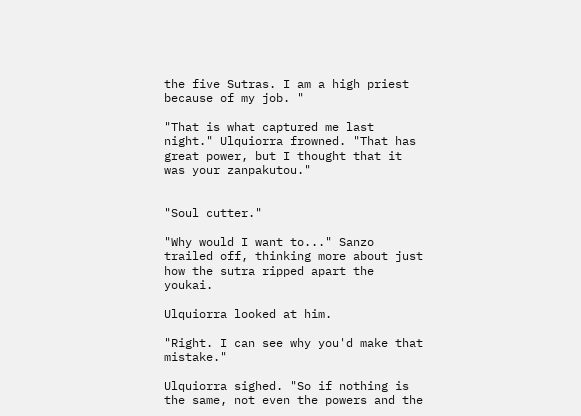the five Sutras. I am a high priest because of my job. "

"That is what captured me last night." Ulquiorra frowned. "That has great power, but I thought that it was your zanpakutou."


"Soul cutter."

"Why would I want to..." Sanzo trailed off, thinking more about just how the sutra ripped apart the youkai.

Ulquiorra looked at him.

"Right. I can see why you'd make that mistake."

Ulquiorra sighed. "So if nothing is the same, not even the powers and the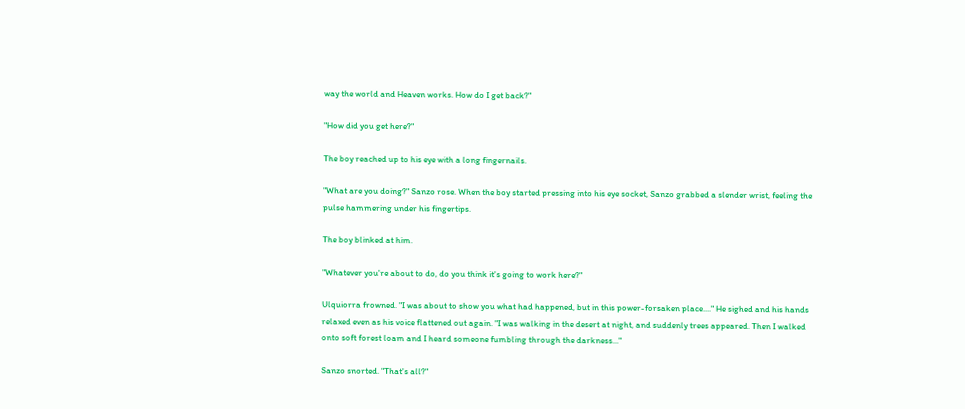way the world and Heaven works. How do I get back?"

"How did you get here?"

The boy reached up to his eye with a long fingernails.

"What are you doing?" Sanzo rose. When the boy started pressing into his eye socket, Sanzo grabbed a slender wrist, feeling the pulse hammering under his fingertips.

The boy blinked at him.

"Whatever you're about to do, do you think it's going to work here?"

Ulquiorra frowned. "I was about to show you what had happened, but in this power-forsaken place...." He sighed and his hands relaxed even as his voice flattened out again. "I was walking in the desert at night, and suddenly trees appeared. Then I walked onto soft forest loam and I heard someone fumbling through the darkness..."

Sanzo snorted. "That's all?"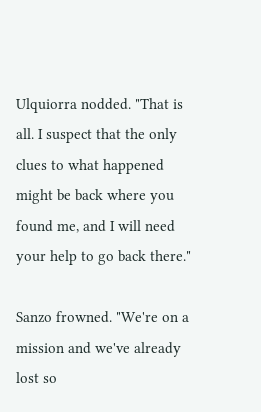Ulquiorra nodded. "That is all. I suspect that the only clues to what happened might be back where you found me, and I will need your help to go back there."

Sanzo frowned. "We're on a mission and we've already lost so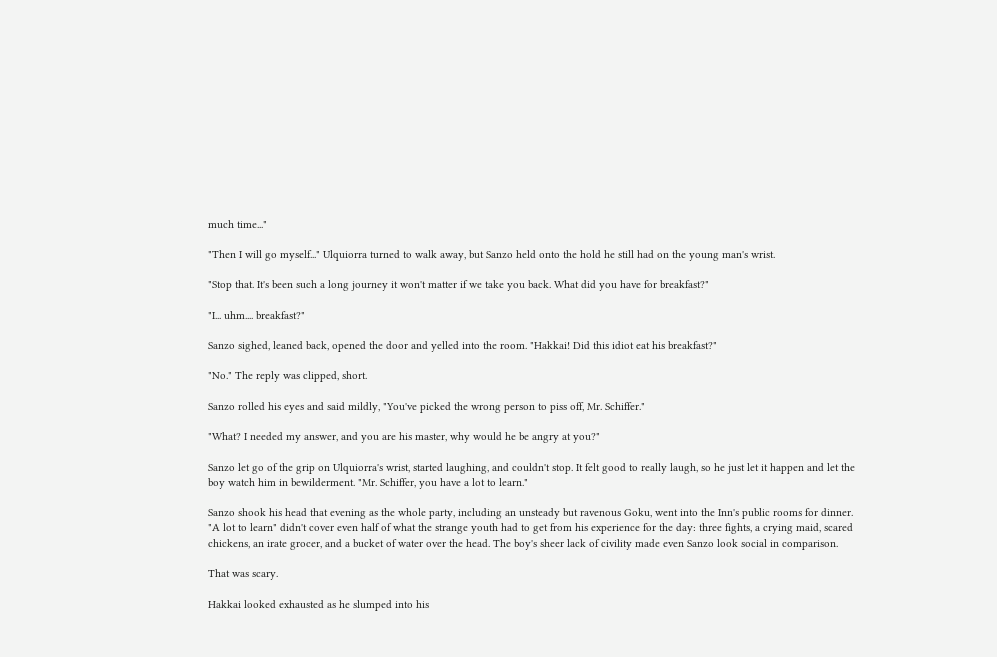much time..."

"Then I will go myself..." Ulquiorra turned to walk away, but Sanzo held onto the hold he still had on the young man's wrist.

"Stop that. It's been such a long journey it won't matter if we take you back. What did you have for breakfast?"

"I... uhm.... breakfast?"

Sanzo sighed, leaned back, opened the door and yelled into the room. "Hakkai! Did this idiot eat his breakfast?"

"No." The reply was clipped, short.

Sanzo rolled his eyes and said mildly, "You've picked the wrong person to piss off, Mr. Schiffer."

"What? I needed my answer, and you are his master, why would he be angry at you?"

Sanzo let go of the grip on Ulquiorra's wrist, started laughing, and couldn't stop. It felt good to really laugh, so he just let it happen and let the boy watch him in bewilderment. "Mr. Schiffer, you have a lot to learn."

Sanzo shook his head that evening as the whole party, including an unsteady but ravenous Goku, went into the Inn's public rooms for dinner. "A lot to learn" didn't cover even half of what the strange youth had to get from his experience for the day: three fights, a crying maid, scared chickens, an irate grocer, and a bucket of water over the head. The boy's sheer lack of civility made even Sanzo look social in comparison.

That was scary.

Hakkai looked exhausted as he slumped into his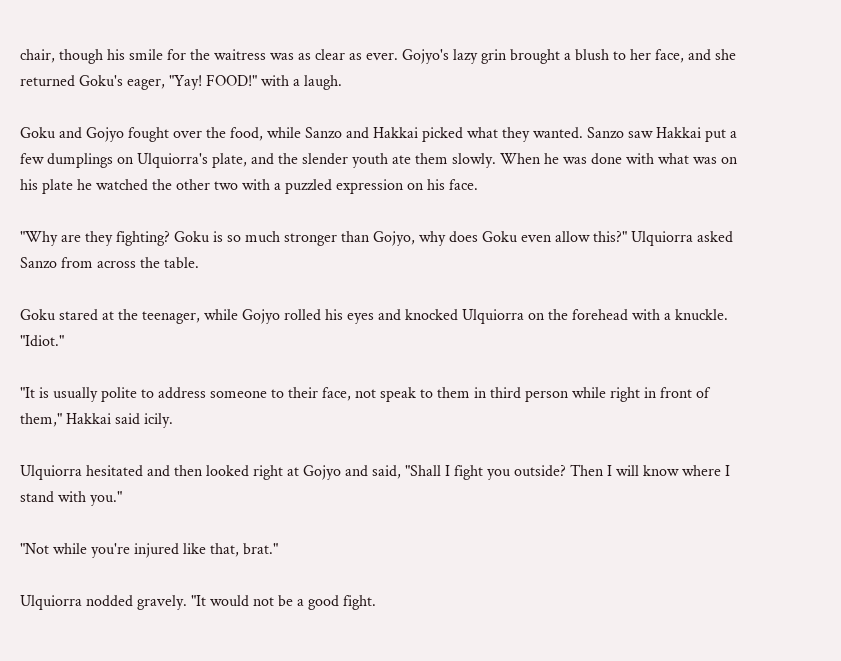chair, though his smile for the waitress was as clear as ever. Gojyo's lazy grin brought a blush to her face, and she returned Goku's eager, "Yay! FOOD!" with a laugh.

Goku and Gojyo fought over the food, while Sanzo and Hakkai picked what they wanted. Sanzo saw Hakkai put a few dumplings on Ulquiorra's plate, and the slender youth ate them slowly. When he was done with what was on his plate he watched the other two with a puzzled expression on his face.

"Why are they fighting? Goku is so much stronger than Gojyo, why does Goku even allow this?" Ulquiorra asked Sanzo from across the table.

Goku stared at the teenager, while Gojyo rolled his eyes and knocked Ulquiorra on the forehead with a knuckle. "Idiot."

"It is usually polite to address someone to their face, not speak to them in third person while right in front of them," Hakkai said icily.

Ulquiorra hesitated and then looked right at Gojyo and said, "Shall I fight you outside? Then I will know where I stand with you."

"Not while you're injured like that, brat."

Ulquiorra nodded gravely. "It would not be a good fight.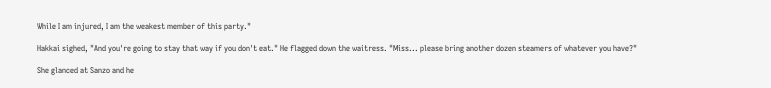While I am injured, I am the weakest member of this party."

Hakkai sighed, "And you're going to stay that way if you don't eat." He flagged down the waitress. "Miss... please bring another dozen steamers of whatever you have?"

She glanced at Sanzo and he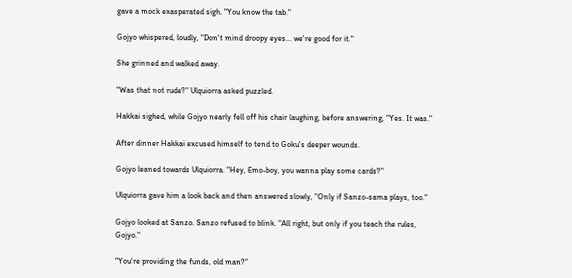gave a mock exasperated sigh. "You know the tab."

Gojyo whispered, loudly, "Don't mind droopy eyes... we're good for it."

She grinned and walked away.

"Was that not rude?" Ulquiorra asked puzzled.

Hakkai sighed, while Gojyo nearly fell off his chair laughing, before answering, "Yes. It was."

After dinner Hakkai excused himself to tend to Goku's deeper wounds.

Gojyo leaned towards Ulquiorra. "Hey, Emo-boy, you wanna play some cards?"

Ulquiorra gave him a look back and then answered slowly, "Only if Sanzo-sama plays, too."

Gojyo looked at Sanzo. Sanzo refused to blink. "All right, but only if you teach the rules, Gojyo."

"You're providing the funds, old man?"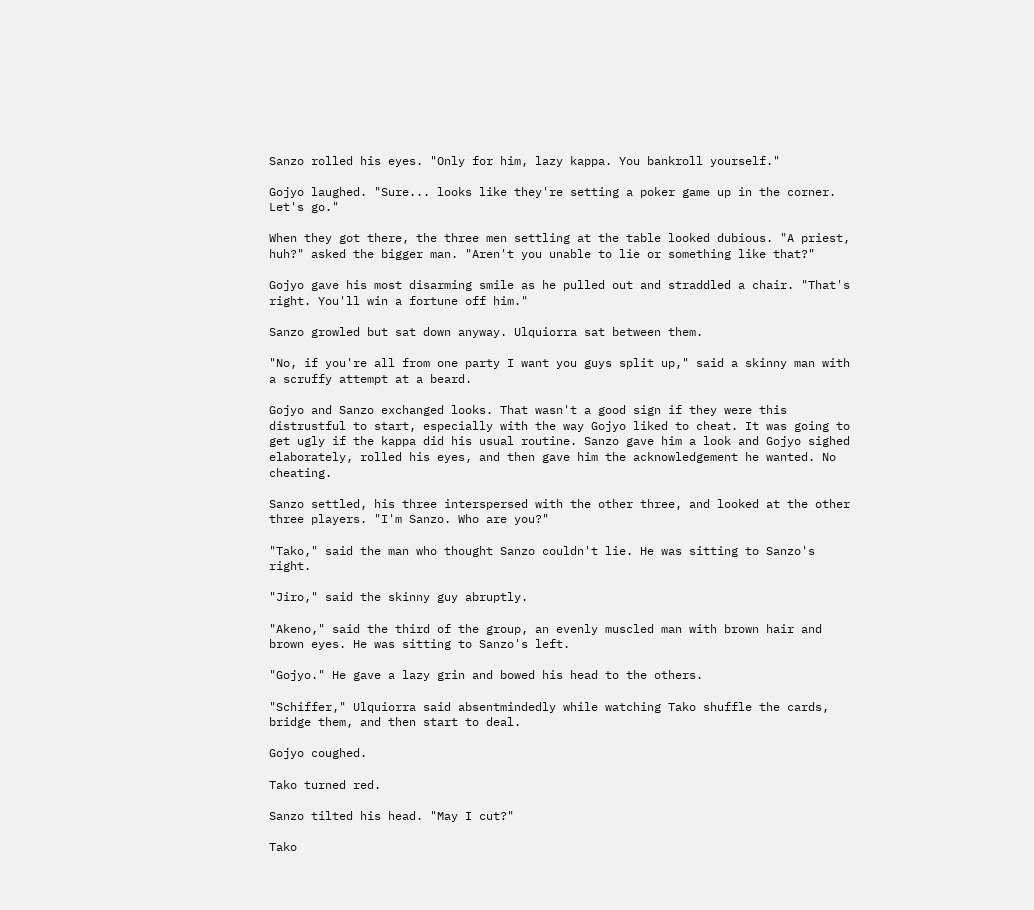Sanzo rolled his eyes. "Only for him, lazy kappa. You bankroll yourself."

Gojyo laughed. "Sure... looks like they're setting a poker game up in the corner. Let's go."

When they got there, the three men settling at the table looked dubious. "A priest, huh?" asked the bigger man. "Aren't you unable to lie or something like that?"

Gojyo gave his most disarming smile as he pulled out and straddled a chair. "That's right. You'll win a fortune off him."

Sanzo growled but sat down anyway. Ulquiorra sat between them.

"No, if you're all from one party I want you guys split up," said a skinny man with a scruffy attempt at a beard.

Gojyo and Sanzo exchanged looks. That wasn't a good sign if they were this distrustful to start, especially with the way Gojyo liked to cheat. It was going to get ugly if the kappa did his usual routine. Sanzo gave him a look and Gojyo sighed elaborately, rolled his eyes, and then gave him the acknowledgement he wanted. No cheating.

Sanzo settled, his three interspersed with the other three, and looked at the other three players. "I'm Sanzo. Who are you?"

"Tako," said the man who thought Sanzo couldn't lie. He was sitting to Sanzo's right.

"Jiro," said the skinny guy abruptly.

"Akeno," said the third of the group, an evenly muscled man with brown hair and brown eyes. He was sitting to Sanzo's left.

"Gojyo." He gave a lazy grin and bowed his head to the others.

"Schiffer," Ulquiorra said absentmindedly while watching Tako shuffle the cards, bridge them, and then start to deal.

Gojyo coughed.

Tako turned red.

Sanzo tilted his head. "May I cut?"

Tako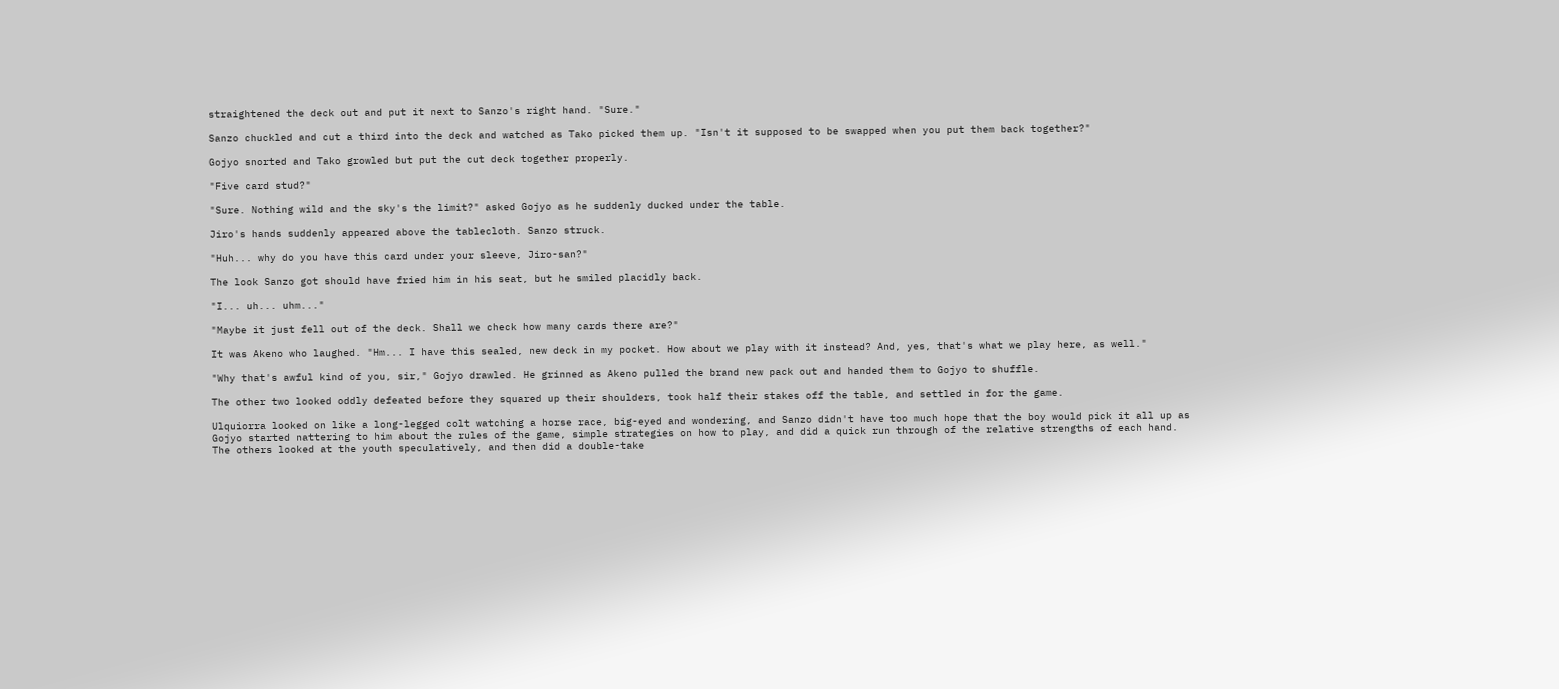straightened the deck out and put it next to Sanzo's right hand. "Sure."

Sanzo chuckled and cut a third into the deck and watched as Tako picked them up. "Isn't it supposed to be swapped when you put them back together?"

Gojyo snorted and Tako growled but put the cut deck together properly.

"Five card stud?"

"Sure. Nothing wild and the sky's the limit?" asked Gojyo as he suddenly ducked under the table.

Jiro's hands suddenly appeared above the tablecloth. Sanzo struck.

"Huh... why do you have this card under your sleeve, Jiro-san?"

The look Sanzo got should have fried him in his seat, but he smiled placidly back.

"I... uh... uhm..."

"Maybe it just fell out of the deck. Shall we check how many cards there are?"

It was Akeno who laughed. "Hm... I have this sealed, new deck in my pocket. How about we play with it instead? And, yes, that's what we play here, as well."

"Why that's awful kind of you, sir," Gojyo drawled. He grinned as Akeno pulled the brand new pack out and handed them to Gojyo to shuffle.

The other two looked oddly defeated before they squared up their shoulders, took half their stakes off the table, and settled in for the game.

Ulquiorra looked on like a long-legged colt watching a horse race, big-eyed and wondering, and Sanzo didn't have too much hope that the boy would pick it all up as Gojyo started nattering to him about the rules of the game, simple strategies on how to play, and did a quick run through of the relative strengths of each hand. The others looked at the youth speculatively, and then did a double-take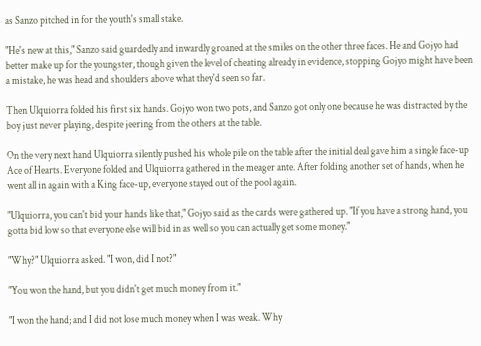as Sanzo pitched in for the youth's small stake.

"He's new at this," Sanzo said guardedly and inwardly groaned at the smiles on the other three faces. He and Gojyo had better make up for the youngster, though given the level of cheating already in evidence, stopping Gojyo might have been a mistake, he was head and shoulders above what they'd seen so far.

Then Ulquiorra folded his first six hands. Gojyo won two pots, and Sanzo got only one because he was distracted by the boy just never playing, despite jeering from the others at the table.

On the very next hand Ulquiorra silently pushed his whole pile on the table after the initial deal gave him a single face-up Ace of Hearts. Everyone folded and Ulquiorra gathered in the meager ante. After folding another set of hands, when he went all in again with a King face-up, everyone stayed out of the pool again.

"Ulquiorra, you can't bid your hands like that," Gojyo said as the cards were gathered up. "If you have a strong hand, you gotta bid low so that everyone else will bid in as well so you can actually get some money."

"Why?" Ulquiorra asked. "I won, did I not?"

"You won the hand, but you didn't get much money from it."

"I won the hand; and I did not lose much money when I was weak. Why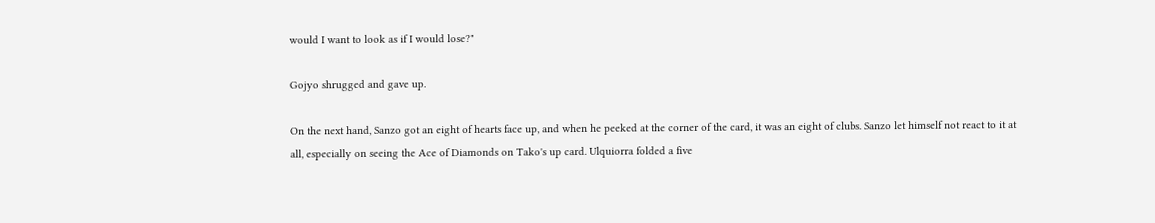would I want to look as if I would lose?"

Gojyo shrugged and gave up.

On the next hand, Sanzo got an eight of hearts face up, and when he peeked at the corner of the card, it was an eight of clubs. Sanzo let himself not react to it at all, especially on seeing the Ace of Diamonds on Tako's up card. Ulquiorra folded a five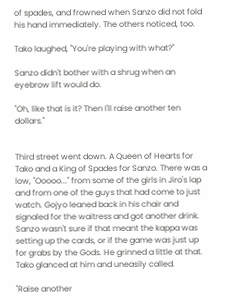of spades, and frowned when Sanzo did not fold his hand immediately. The others noticed, too.

Tako laughed, "You're playing with what?"

Sanzo didn't bother with a shrug when an eyebrow lift would do.

"Oh, like that is it? Then I'll raise another ten dollars."


Third street went down. A Queen of Hearts for Tako and a King of Spades for Sanzo. There was a low, "Ooooo..." from some of the girls in Jiro's lap and from one of the guys that had come to just watch. Gojyo leaned back in his chair and signaled for the waitress and got another drink. Sanzo wasn't sure if that meant the kappa was setting up the cards, or if the game was just up for grabs by the Gods. He grinned a little at that. Tako glanced at him and uneasily called.

"Raise another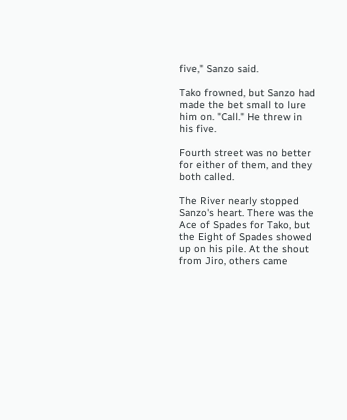five," Sanzo said.

Tako frowned, but Sanzo had made the bet small to lure him on. "Call." He threw in his five.

Fourth street was no better for either of them, and they both called.

The River nearly stopped Sanzo's heart. There was the Ace of Spades for Tako, but the Eight of Spades showed up on his pile. At the shout from Jiro, others came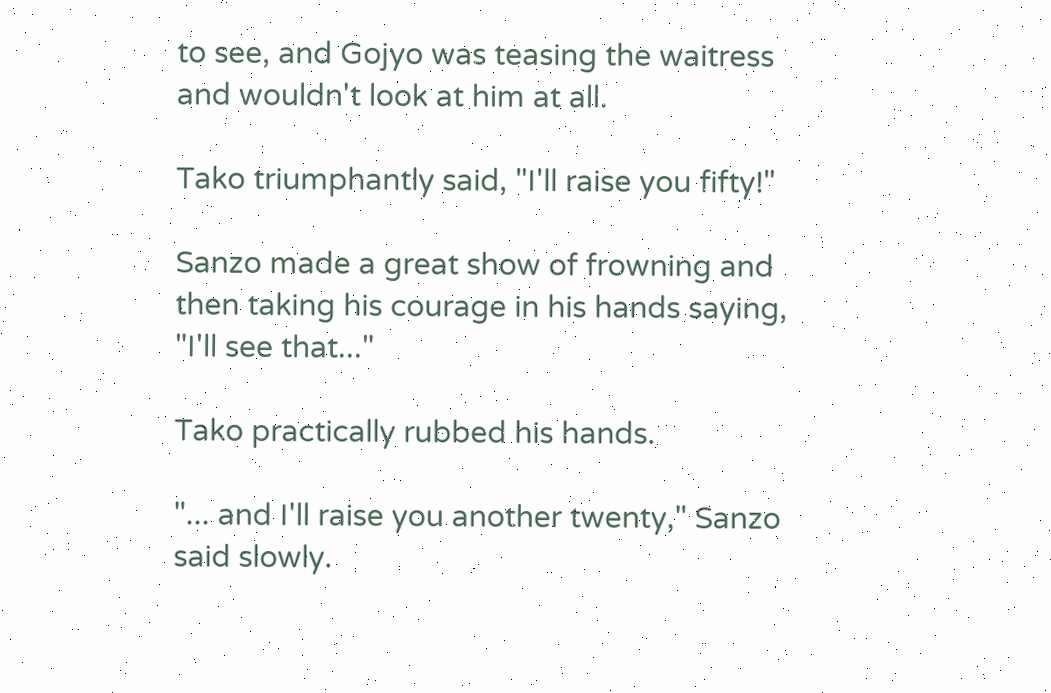to see, and Gojyo was teasing the waitress and wouldn't look at him at all.

Tako triumphantly said, "I'll raise you fifty!"

Sanzo made a great show of frowning and then taking his courage in his hands saying, "I'll see that..."

Tako practically rubbed his hands.

"... and I'll raise you another twenty," Sanzo said slowly.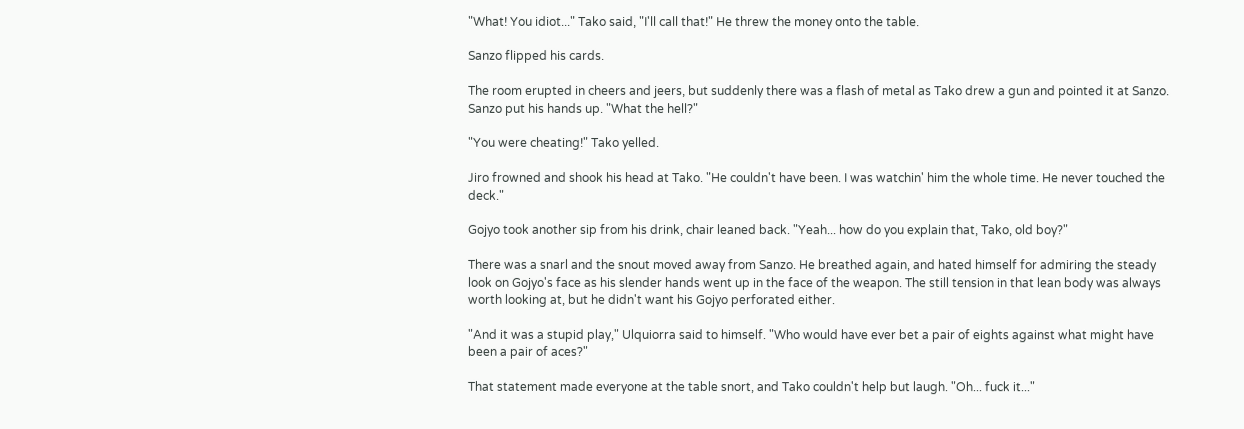"What! You idiot..." Tako said, "I'll call that!" He threw the money onto the table.

Sanzo flipped his cards.

The room erupted in cheers and jeers, but suddenly there was a flash of metal as Tako drew a gun and pointed it at Sanzo. Sanzo put his hands up. "What the hell?"

"You were cheating!" Tako yelled.

Jiro frowned and shook his head at Tako. "He couldn't have been. I was watchin' him the whole time. He never touched the deck."

Gojyo took another sip from his drink, chair leaned back. "Yeah... how do you explain that, Tako, old boy?"

There was a snarl and the snout moved away from Sanzo. He breathed again, and hated himself for admiring the steady look on Gojyo's face as his slender hands went up in the face of the weapon. The still tension in that lean body was always worth looking at, but he didn't want his Gojyo perforated either.

"And it was a stupid play," Ulquiorra said to himself. "Who would have ever bet a pair of eights against what might have been a pair of aces?"

That statement made everyone at the table snort, and Tako couldn't help but laugh. "Oh... fuck it..."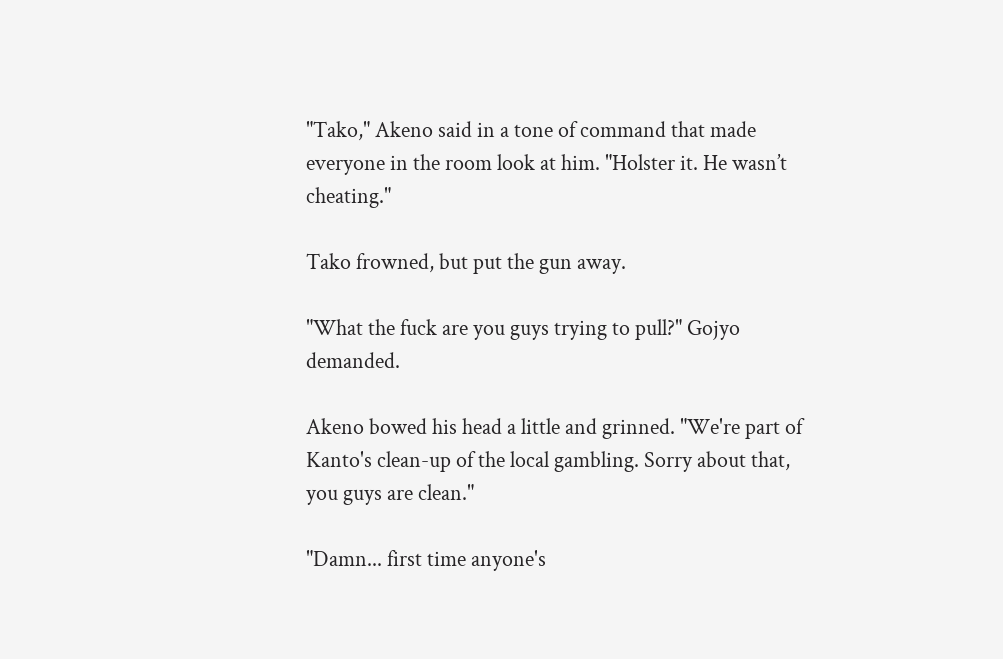"Tako," Akeno said in a tone of command that made everyone in the room look at him. "Holster it. He wasn’t cheating."

Tako frowned, but put the gun away.

"What the fuck are you guys trying to pull?" Gojyo demanded.

Akeno bowed his head a little and grinned. "We're part of Kanto's clean-up of the local gambling. Sorry about that, you guys are clean."

"Damn... first time anyone's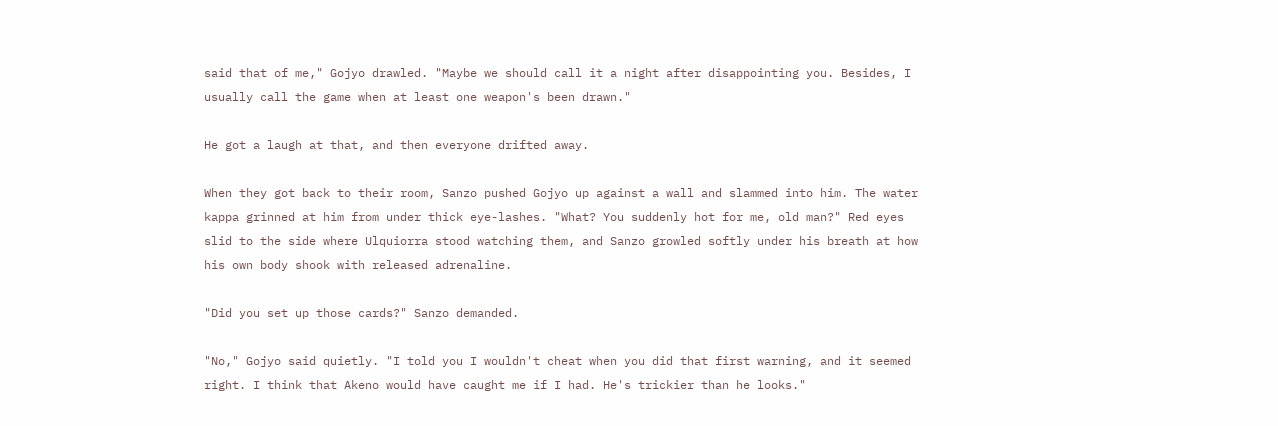said that of me," Gojyo drawled. "Maybe we should call it a night after disappointing you. Besides, I usually call the game when at least one weapon's been drawn."

He got a laugh at that, and then everyone drifted away.

When they got back to their room, Sanzo pushed Gojyo up against a wall and slammed into him. The water kappa grinned at him from under thick eye-lashes. "What? You suddenly hot for me, old man?" Red eyes slid to the side where Ulquiorra stood watching them, and Sanzo growled softly under his breath at how his own body shook with released adrenaline.

"Did you set up those cards?" Sanzo demanded.

"No," Gojyo said quietly. "I told you I wouldn't cheat when you did that first warning, and it seemed right. I think that Akeno would have caught me if I had. He's trickier than he looks."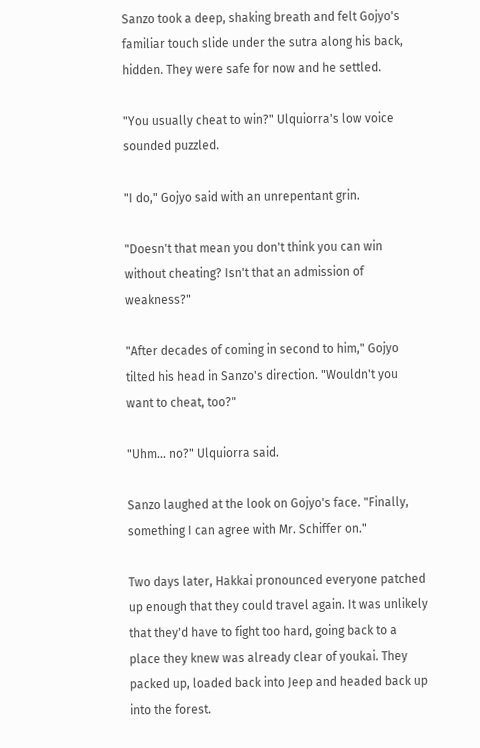Sanzo took a deep, shaking breath and felt Gojyo's familiar touch slide under the sutra along his back, hidden. They were safe for now and he settled.

"You usually cheat to win?" Ulquiorra's low voice sounded puzzled.

"I do," Gojyo said with an unrepentant grin.

"Doesn't that mean you don't think you can win without cheating? Isn't that an admission of weakness?"

"After decades of coming in second to him," Gojyo tilted his head in Sanzo's direction. "Wouldn't you want to cheat, too?"

"Uhm... no?" Ulquiorra said.

Sanzo laughed at the look on Gojyo's face. "Finally, something I can agree with Mr. Schiffer on."

Two days later, Hakkai pronounced everyone patched up enough that they could travel again. It was unlikely that they'd have to fight too hard, going back to a place they knew was already clear of youkai. They packed up, loaded back into Jeep and headed back up into the forest.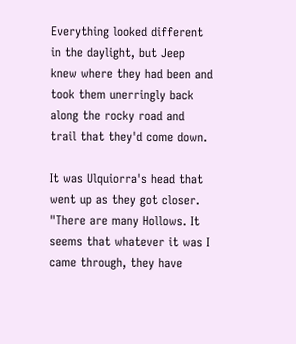Everything looked different in the daylight, but Jeep knew where they had been and took them unerringly back along the rocky road and trail that they'd come down.

It was Ulquiorra's head that went up as they got closer. "There are many Hollows. It seems that whatever it was I came through, they have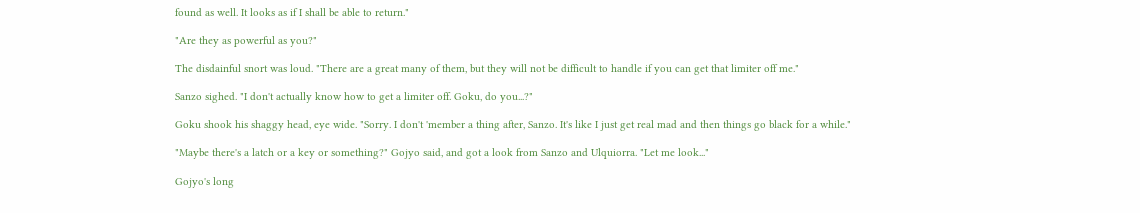found as well. It looks as if I shall be able to return."

"Are they as powerful as you?"

The disdainful snort was loud. "There are a great many of them, but they will not be difficult to handle if you can get that limiter off me."

Sanzo sighed. "I don't actually know how to get a limiter off. Goku, do you...?"

Goku shook his shaggy head, eye wide. "Sorry. I don't 'member a thing after, Sanzo. It's like I just get real mad and then things go black for a while."

"Maybe there's a latch or a key or something?" Gojyo said, and got a look from Sanzo and Ulquiorra. "Let me look..."

Gojyo's long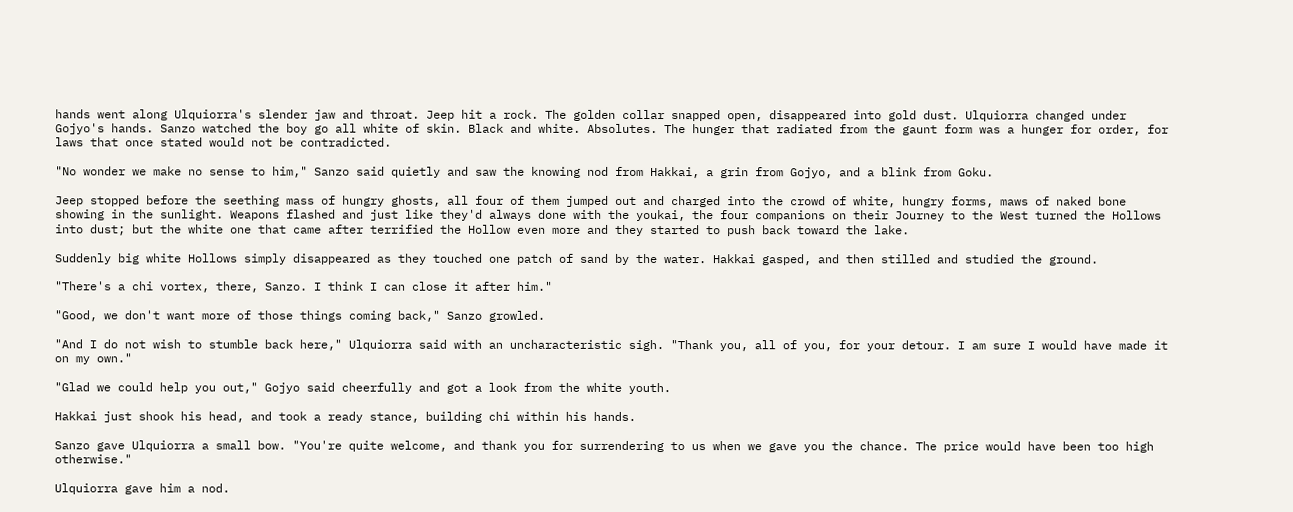hands went along Ulquiorra's slender jaw and throat. Jeep hit a rock. The golden collar snapped open, disappeared into gold dust. Ulquiorra changed under Gojyo's hands. Sanzo watched the boy go all white of skin. Black and white. Absolutes. The hunger that radiated from the gaunt form was a hunger for order, for laws that once stated would not be contradicted.

"No wonder we make no sense to him," Sanzo said quietly and saw the knowing nod from Hakkai, a grin from Gojyo, and a blink from Goku.

Jeep stopped before the seething mass of hungry ghosts, all four of them jumped out and charged into the crowd of white, hungry forms, maws of naked bone showing in the sunlight. Weapons flashed and just like they'd always done with the youkai, the four companions on their Journey to the West turned the Hollows into dust; but the white one that came after terrified the Hollow even more and they started to push back toward the lake.

Suddenly big white Hollows simply disappeared as they touched one patch of sand by the water. Hakkai gasped, and then stilled and studied the ground.

"There's a chi vortex, there, Sanzo. I think I can close it after him."

"Good, we don't want more of those things coming back," Sanzo growled.

"And I do not wish to stumble back here," Ulquiorra said with an uncharacteristic sigh. "Thank you, all of you, for your detour. I am sure I would have made it on my own."

"Glad we could help you out," Gojyo said cheerfully and got a look from the white youth.

Hakkai just shook his head, and took a ready stance, building chi within his hands.

Sanzo gave Ulquiorra a small bow. "You're quite welcome, and thank you for surrendering to us when we gave you the chance. The price would have been too high otherwise."

Ulquiorra gave him a nod.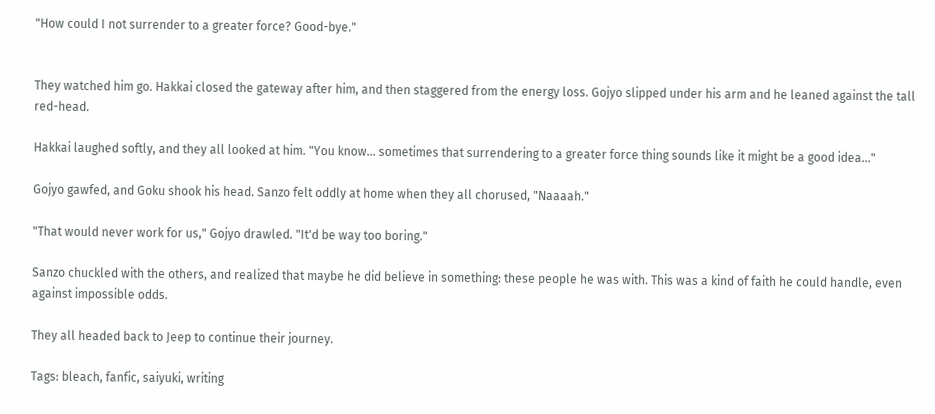"How could I not surrender to a greater force? Good-bye."


They watched him go. Hakkai closed the gateway after him, and then staggered from the energy loss. Gojyo slipped under his arm and he leaned against the tall red-head.

Hakkai laughed softly, and they all looked at him. "You know... sometimes that surrendering to a greater force thing sounds like it might be a good idea..."

Gojyo gawfed, and Goku shook his head. Sanzo felt oddly at home when they all chorused, "Naaaah."

"That would never work for us," Gojyo drawled. "It'd be way too boring."

Sanzo chuckled with the others, and realized that maybe he did believe in something: these people he was with. This was a kind of faith he could handle, even against impossible odds.

They all headed back to Jeep to continue their journey.

Tags: bleach, fanfic, saiyuki, writing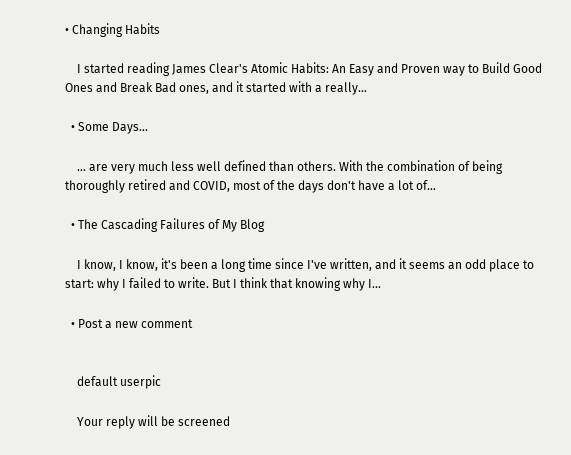• Changing Habits

    I started reading James Clear's Atomic Habits: An Easy and Proven way to Build Good Ones and Break Bad ones, and it started with a really…

  • Some Days...

    ... are very much less well defined than others. With the combination of being thoroughly retired and COVID, most of the days don't have a lot of…

  • The Cascading Failures of My Blog

    I know, I know, it's been a long time since I've written, and it seems an odd place to start: why I failed to write. But I think that knowing why I…

  • Post a new comment


    default userpic

    Your reply will be screened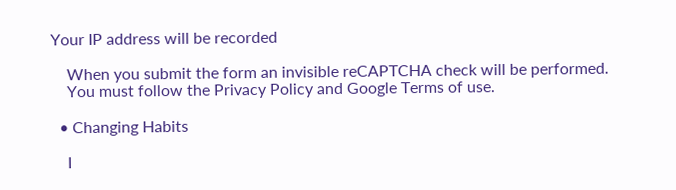Your IP address will be recorded

    When you submit the form an invisible reCAPTCHA check will be performed.
    You must follow the Privacy Policy and Google Terms of use.

  • Changing Habits

    I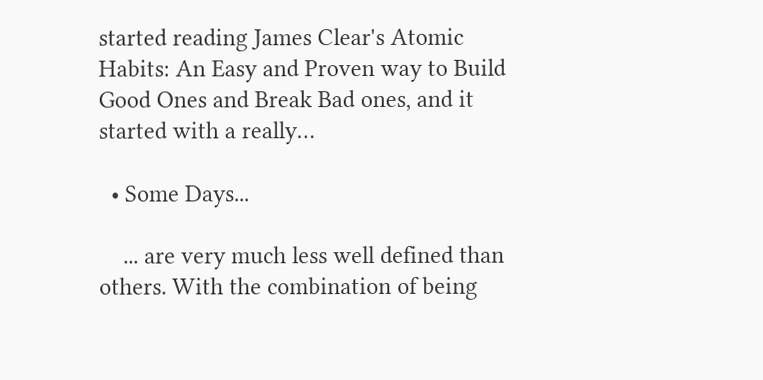started reading James Clear's Atomic Habits: An Easy and Proven way to Build Good Ones and Break Bad ones, and it started with a really…

  • Some Days...

    ... are very much less well defined than others. With the combination of being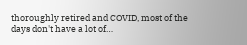thoroughly retired and COVID, most of the days don't have a lot of…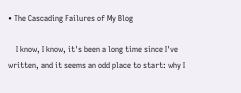• The Cascading Failures of My Blog

    I know, I know, it's been a long time since I've written, and it seems an odd place to start: why I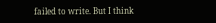failed to write. But I think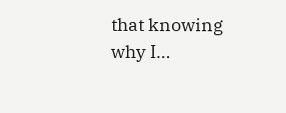that knowing why I…